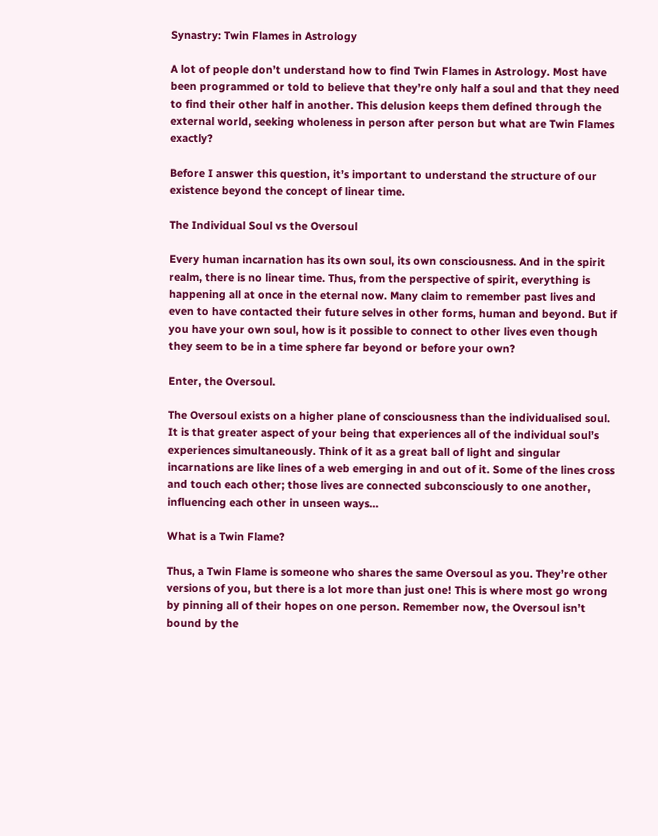Synastry: Twin Flames in Astrology

A lot of people don’t understand how to find Twin Flames in Astrology. Most have been programmed or told to believe that they’re only half a soul and that they need to find their other half in another. This delusion keeps them defined through the external world, seeking wholeness in person after person but what are Twin Flames exactly?

Before I answer this question, it’s important to understand the structure of our existence beyond the concept of linear time.

The Individual Soul vs the Oversoul

Every human incarnation has its own soul, its own consciousness. And in the spirit realm, there is no linear time. Thus, from the perspective of spirit, everything is happening all at once in the eternal now. Many claim to remember past lives and even to have contacted their future selves in other forms, human and beyond. But if you have your own soul, how is it possible to connect to other lives even though they seem to be in a time sphere far beyond or before your own?

Enter, the Oversoul.

The Oversoul exists on a higher plane of consciousness than the individualised soul. It is that greater aspect of your being that experiences all of the individual soul’s experiences simultaneously. Think of it as a great ball of light and singular incarnations are like lines of a web emerging in and out of it. Some of the lines cross and touch each other; those lives are connected subconsciously to one another, influencing each other in unseen ways…

What is a Twin Flame?

Thus, a Twin Flame is someone who shares the same Oversoul as you. They’re other versions of you, but there is a lot more than just one! This is where most go wrong by pinning all of their hopes on one person. Remember now, the Oversoul isn’t bound by the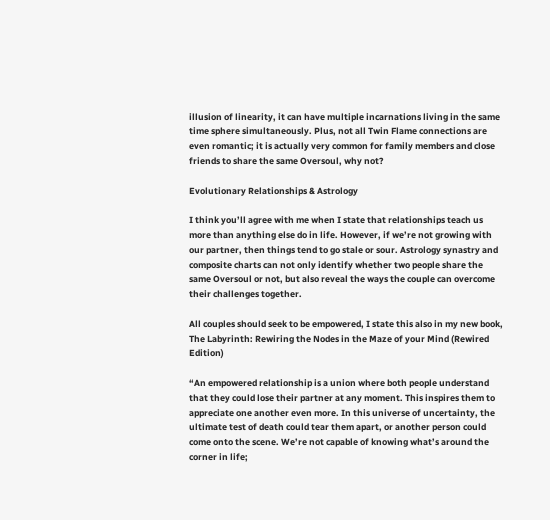illusion of linearity, it can have multiple incarnations living in the same time sphere simultaneously. Plus, not all Twin Flame connections are even romantic; it is actually very common for family members and close friends to share the same Oversoul, why not?

Evolutionary Relationships & Astrology

I think you’ll agree with me when I state that relationships teach us more than anything else do in life. However, if we’re not growing with our partner, then things tend to go stale or sour. Astrology synastry and composite charts can not only identify whether two people share the same Oversoul or not, but also reveal the ways the couple can overcome their challenges together.

All couples should seek to be empowered, I state this also in my new book, The Labyrinth: Rewiring the Nodes in the Maze of your Mind (Rewired Edition)

“An empowered relationship is a union where both people understand that they could lose their partner at any moment. This inspires them to appreciate one another even more. In this universe of uncertainty, the ultimate test of death could tear them apart, or another person could come onto the scene. We’re not capable of knowing what’s around the corner in life;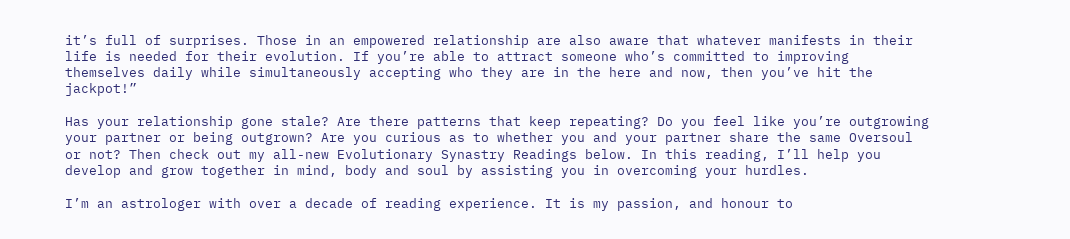it’s full of surprises. Those in an empowered relationship are also aware that whatever manifests in their life is needed for their evolution. If you’re able to attract someone who’s committed to improving themselves daily while simultaneously accepting who they are in the here and now, then you’ve hit the jackpot!”

Has your relationship gone stale? Are there patterns that keep repeating? Do you feel like you’re outgrowing your partner or being outgrown? Are you curious as to whether you and your partner share the same Oversoul or not? Then check out my all-new Evolutionary Synastry Readings below. In this reading, I’ll help you develop and grow together in mind, body and soul by assisting you in overcoming your hurdles.

I’m an astrologer with over a decade of reading experience. It is my passion, and honour to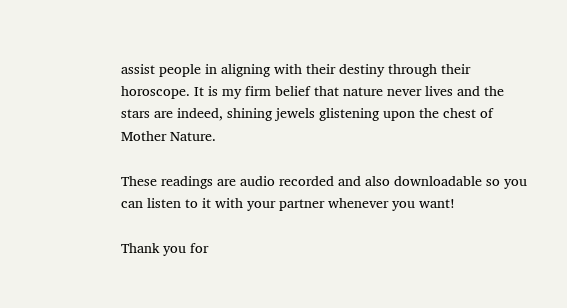assist people in aligning with their destiny through their horoscope. It is my firm belief that nature never lives and the stars are indeed, shining jewels glistening upon the chest of Mother Nature.

These readings are audio recorded and also downloadable so you can listen to it with your partner whenever you want!

Thank you for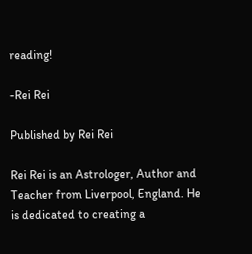reading!

-Rei Rei

Published by Rei Rei

Rei Rei is an Astrologer, Author and Teacher from Liverpool, England. He is dedicated to creating a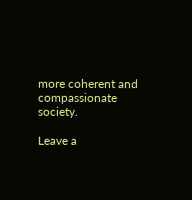more coherent and compassionate society.

Leave a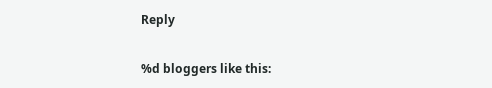Reply

%d bloggers like this: